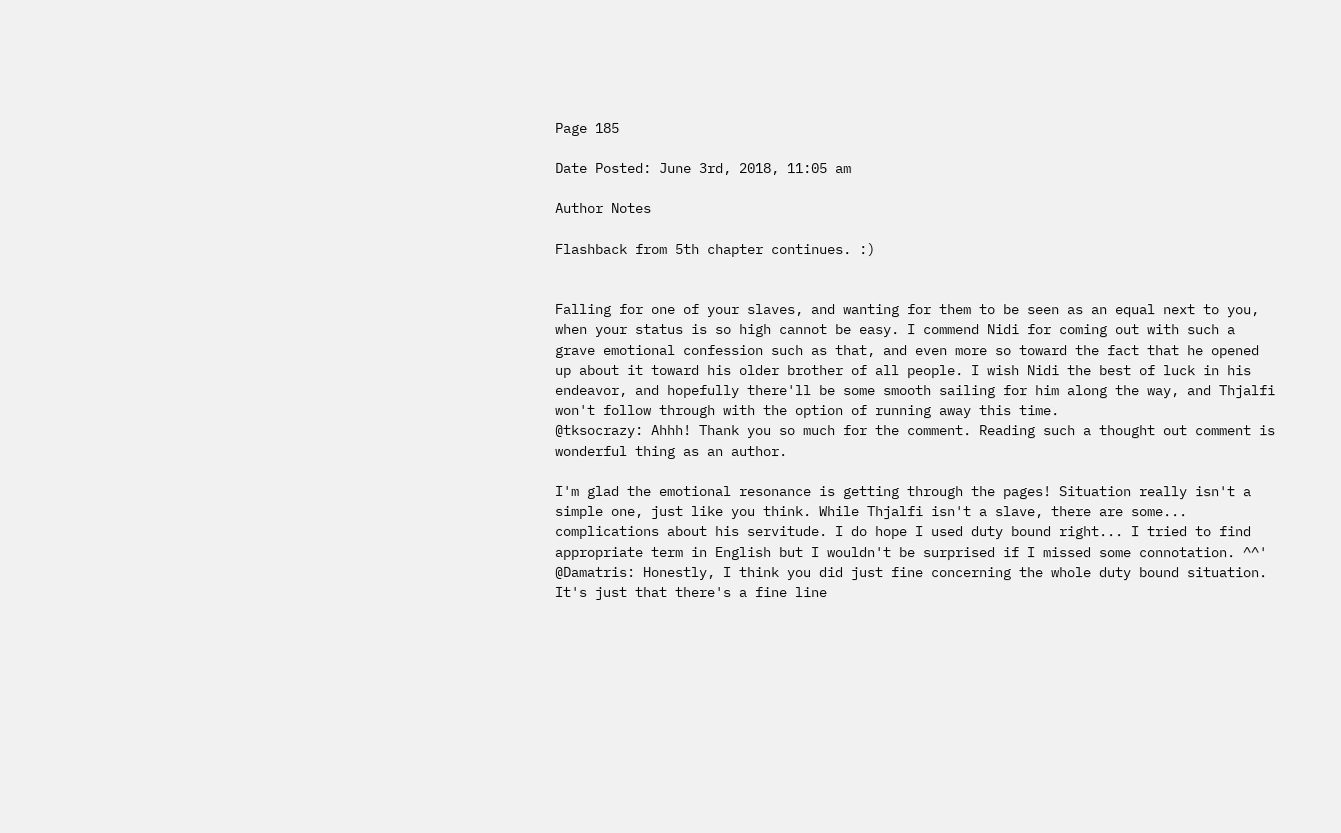Page 185

Date Posted: June 3rd, 2018, 11:05 am

Author Notes

Flashback from 5th chapter continues. :)


Falling for one of your slaves, and wanting for them to be seen as an equal next to you, when your status is so high cannot be easy. I commend Nidi for coming out with such a grave emotional confession such as that, and even more so toward the fact that he opened up about it toward his older brother of all people. I wish Nidi the best of luck in his endeavor, and hopefully there'll be some smooth sailing for him along the way, and Thjalfi won't follow through with the option of running away this time.
@tksocrazy: Ahhh! Thank you so much for the comment. Reading such a thought out comment is wonderful thing as an author.

I'm glad the emotional resonance is getting through the pages! Situation really isn't a simple one, just like you think. While Thjalfi isn't a slave, there are some... complications about his servitude. I do hope I used duty bound right... I tried to find appropriate term in English but I wouldn't be surprised if I missed some connotation. ^^'
@Damatris: Honestly, I think you did just fine concerning the whole duty bound situation. It's just that there's a fine line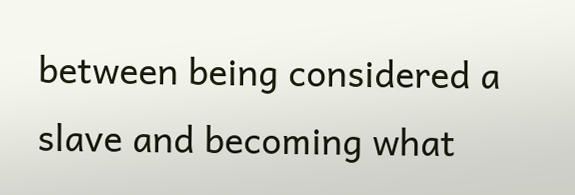between being considered a slave and becoming what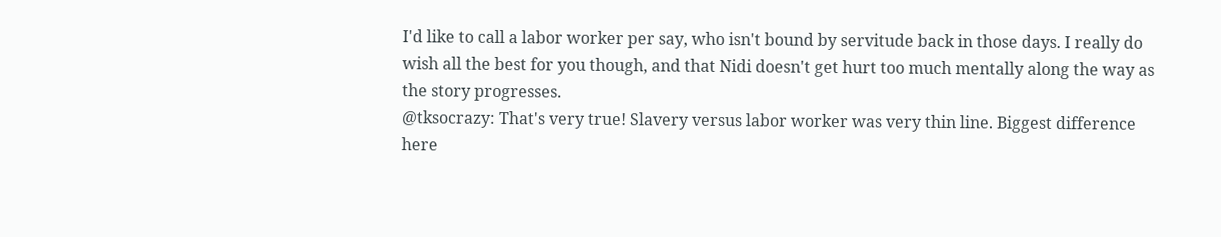I'd like to call a labor worker per say, who isn't bound by servitude back in those days. I really do wish all the best for you though, and that Nidi doesn't get hurt too much mentally along the way as the story progresses.
@tksocrazy: That's very true! Slavery versus labor worker was very thin line. Biggest difference here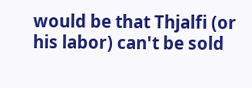would be that Thjalfi (or his labor) can't be sold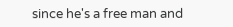since he's a free man and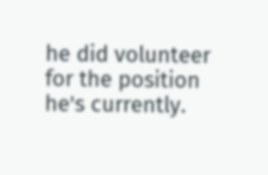he did volunteer for the position he's currently.